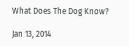What Does The Dog Know?

Jan 13, 2014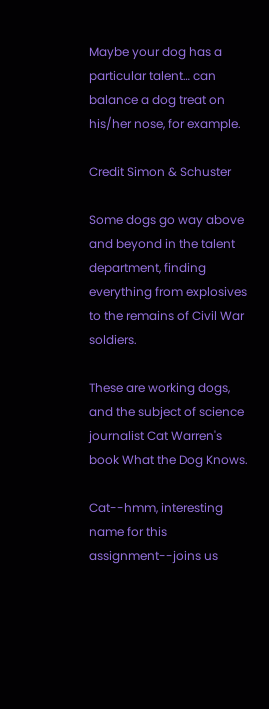Maybe your dog has a particular talent… can balance a dog treat on his/her nose, for example.

Credit Simon & Schuster

Some dogs go way above and beyond in the talent department, finding everything from explosives to the remains of Civil War soldiers.

These are working dogs, and the subject of science journalist Cat Warren's book What the Dog Knows.

Cat--hmm, interesting name for this assignment--joins us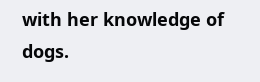with her knowledge of dogs.